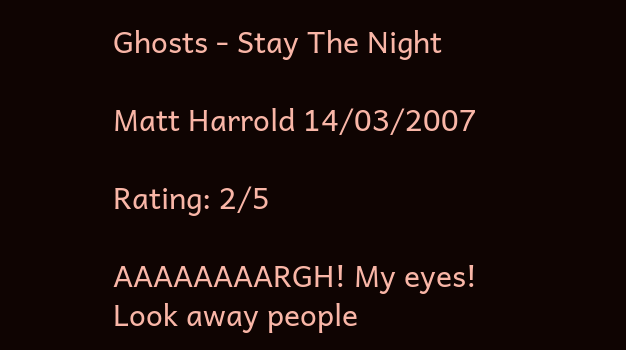Ghosts - Stay The Night

Matt Harrold 14/03/2007

Rating: 2/5

AAAAAAAARGH! My eyes! Look away people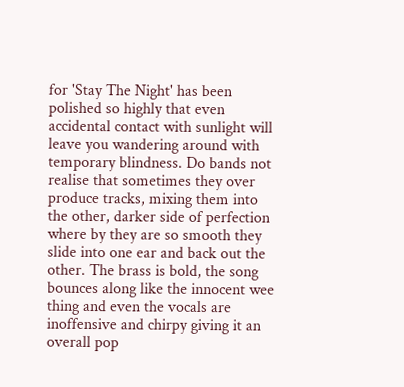for 'Stay The Night' has been polished so highly that even accidental contact with sunlight will leave you wandering around with temporary blindness. Do bands not realise that sometimes they over produce tracks, mixing them into the other, darker side of perfection where by they are so smooth they slide into one ear and back out the other. The brass is bold, the song bounces along like the innocent wee thing and even the vocals are inoffensive and chirpy giving it an overall pop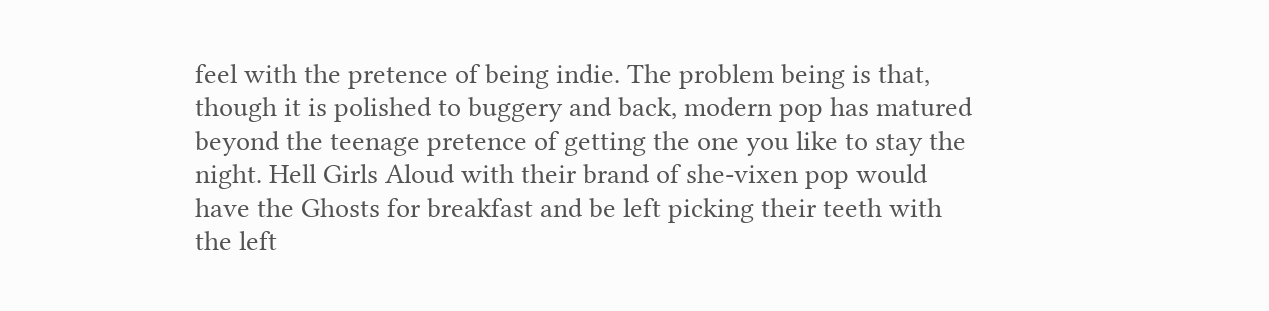feel with the pretence of being indie. The problem being is that, though it is polished to buggery and back, modern pop has matured beyond the teenage pretence of getting the one you like to stay the night. Hell Girls Aloud with their brand of she-vixen pop would have the Ghosts for breakfast and be left picking their teeth with the left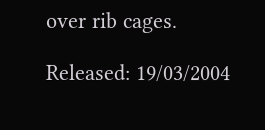over rib cages.

Released: 19/03/2004